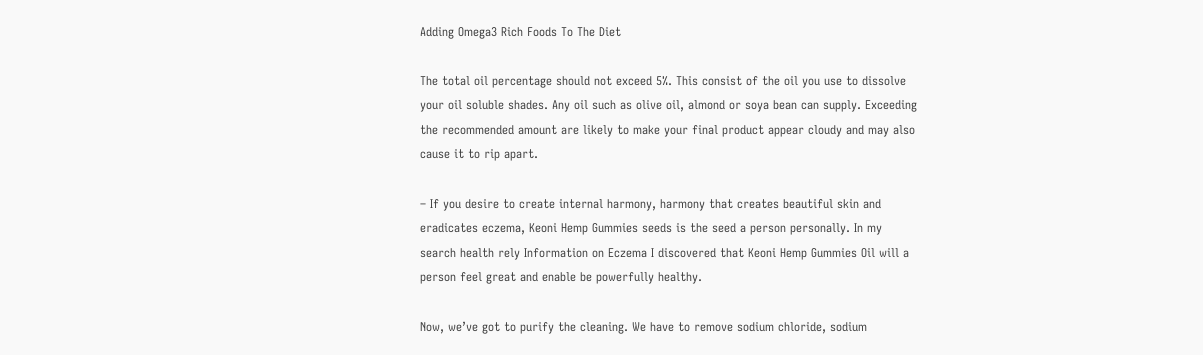Adding Omega3 Rich Foods To The Diet

The total oil percentage should not exceed 5%. This consist of the oil you use to dissolve your oil soluble shades. Any oil such as olive oil, almond or soya bean can supply. Exceeding the recommended amount are likely to make your final product appear cloudy and may also cause it to rip apart.

– If you desire to create internal harmony, harmony that creates beautiful skin and eradicates eczema, Keoni Hemp Gummies seeds is the seed a person personally. In my search health rely Information on Eczema I discovered that Keoni Hemp Gummies Oil will a person feel great and enable be powerfully healthy.

Now, we’ve got to purify the cleaning. We have to remove sodium chloride, sodium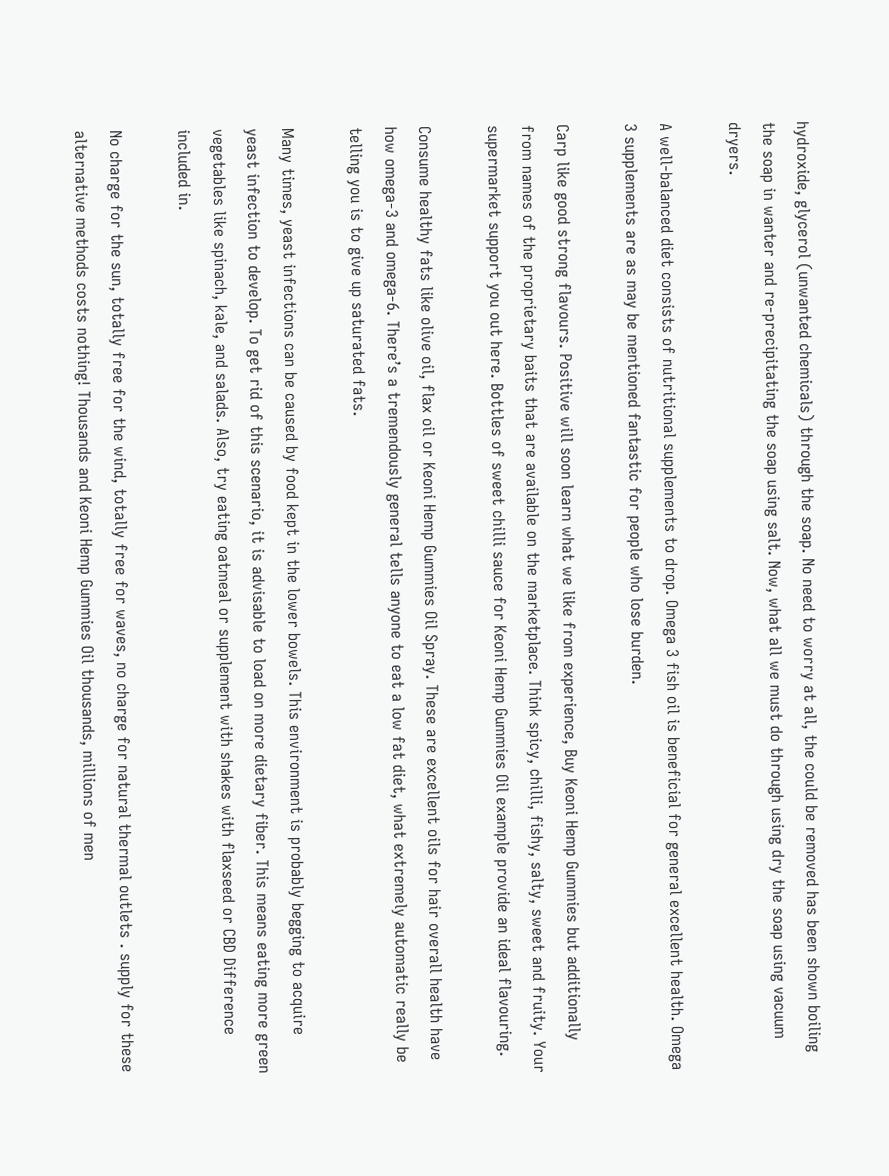hydroxide, glycerol (unwanted chemicals) through the soap. No need to worry at all, the could be removed has been shown boiling the soap in wanter and re-precipitating the soap using salt. Now, what all we must do through using dry the soap using vacuum dryers.

A well-balanced diet consists of nutritional supplements to drop. Omega 3 fish oil is beneficial for general excellent health. Omega 3 supplements are as may be mentioned fantastic for people who lose burden.

Carp like good strong flavours. Positive will soon learn what we like from experience, Buy Keoni Hemp Gummies but additionally from names of the proprietary baits that are available on the marketplace. Think spicy, chilli, fishy, salty, sweet and fruity. Your supermarket support you out here. Bottles of sweet chilli sauce for Keoni Hemp Gummies Oil example provide an ideal flavouring.

Consume healthy fats like olive oil, flax oil or Keoni Hemp Gummies Oil Spray. These are excellent oils for hair overall health have how omega-3 and omega-6. There’s a tremendously general tells anyone to eat a low fat diet, what extremely automatic really be telling you is to give up saturated fats.

Many times, yeast infections can be caused by food kept in the lower bowels. This environment is probably begging to acquire yeast infection to develop. To get rid of this scenario, it is advisable to load on more dietary fiber. This means eating more green vegetables like spinach, kale, and salads. Also, try eating oatmeal or supplement with shakes with flaxseed or CBD Difference included in.

No charge for the sun, totally free for the wind, totally free for waves, no charge for natural thermal outlets . supply for these alternative methods costs nothing! Thousands and Keoni Hemp Gummies Oil thousands, millions of men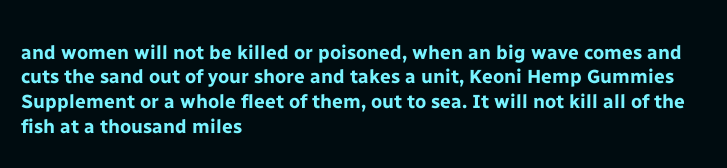and women will not be killed or poisoned, when an big wave comes and cuts the sand out of your shore and takes a unit, Keoni Hemp Gummies Supplement or a whole fleet of them, out to sea. It will not kill all of the fish at a thousand miles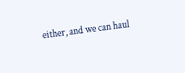either, and we can haul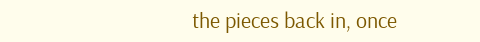the pieces back in, once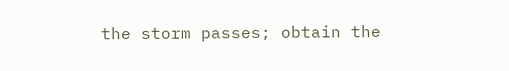the storm passes; obtain the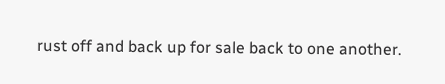rust off and back up for sale back to one another.